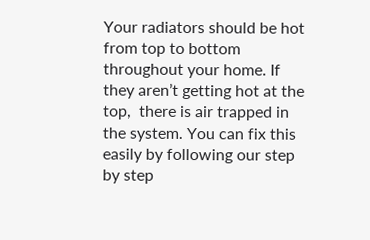Your radiators should be hot from top to bottom throughout your home. If they aren’t getting hot at the top,  there is air trapped in the system. You can fix this easily by following our step by step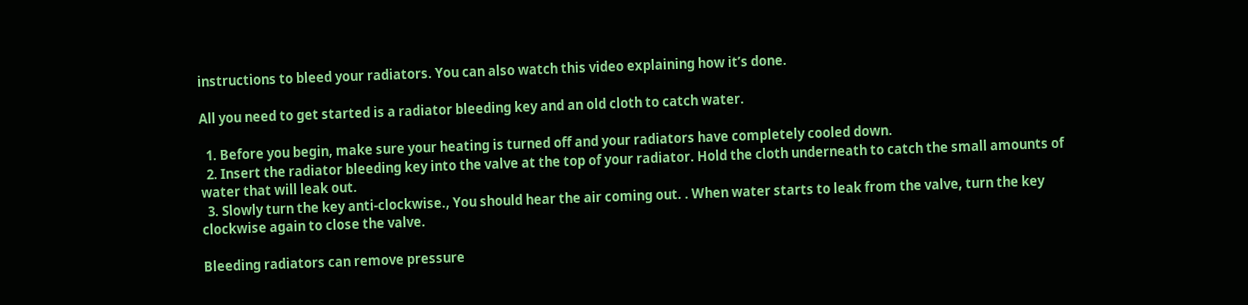instructions to bleed your radiators. You can also watch this video explaining how it’s done.

All you need to get started is a radiator bleeding key and an old cloth to catch water.

  1. Before you begin, make sure your heating is turned off and your radiators have completely cooled down.
  2. Insert the radiator bleeding key into the valve at the top of your radiator. Hold the cloth underneath to catch the small amounts of water that will leak out.
  3. Slowly turn the key anti-clockwise., You should hear the air coming out. . When water starts to leak from the valve, turn the key clockwise again to close the valve.

Bleeding radiators can remove pressure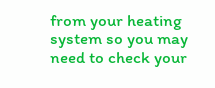from your heating system so you may need to check your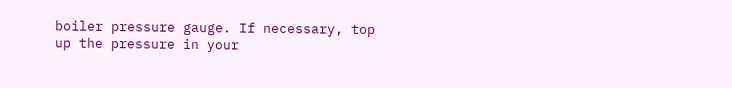boiler pressure gauge. If necessary, top up the pressure in your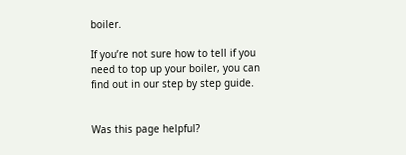boiler.

If you’re not sure how to tell if you need to top up your boiler, you can find out in our step by step guide.


Was this page helpful?